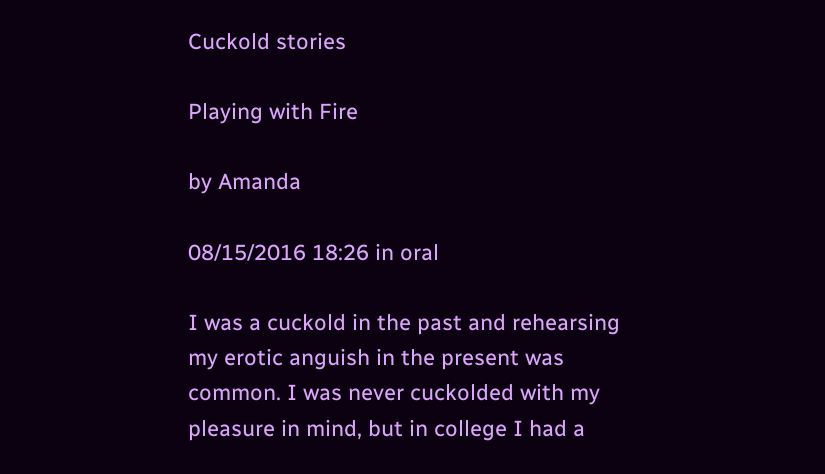Cuckold stories

Playing with Fire

by Amanda

08/15/2016 18:26 in oral

I was a cuckold in the past and rehearsing my erotic anguish in the present was common. I was never cuckolded with my pleasure in mind, but in college I had a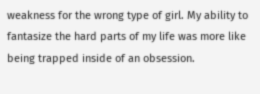weakness for the wrong type of girl. My ability to fantasize the hard parts of my life was more like being trapped inside of an obsession.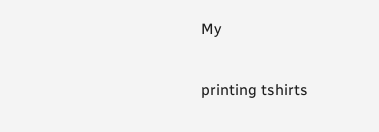My

printing tshirts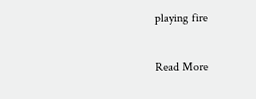playing fire

Read More